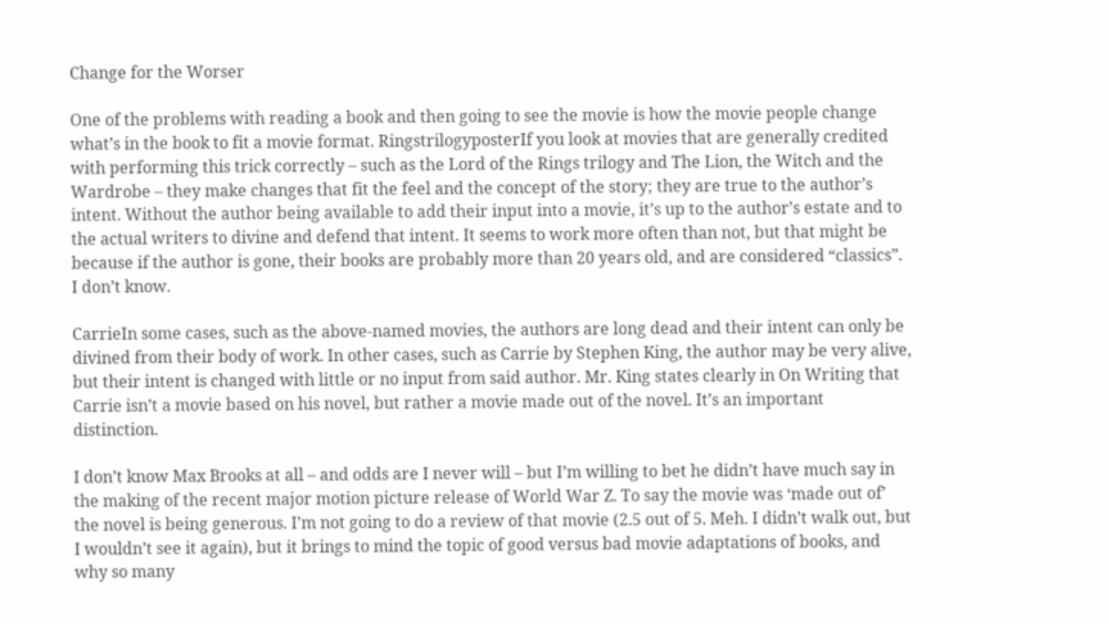Change for the Worser

One of the problems with reading a book and then going to see the movie is how the movie people change what’s in the book to fit a movie format. RingstrilogyposterIf you look at movies that are generally credited with performing this trick correctly – such as the Lord of the Rings trilogy and The Lion, the Witch and the Wardrobe – they make changes that fit the feel and the concept of the story; they are true to the author’s intent. Without the author being available to add their input into a movie, it’s up to the author’s estate and to the actual writers to divine and defend that intent. It seems to work more often than not, but that might be because if the author is gone, their books are probably more than 20 years old, and are considered “classics”. I don’t know.

CarrieIn some cases, such as the above-named movies, the authors are long dead and their intent can only be divined from their body of work. In other cases, such as Carrie by Stephen King, the author may be very alive, but their intent is changed with little or no input from said author. Mr. King states clearly in On Writing that Carrie isn’t a movie based on his novel, but rather a movie made out of the novel. It’s an important distinction.

I don’t know Max Brooks at all – and odds are I never will – but I’m willing to bet he didn’t have much say in the making of the recent major motion picture release of World War Z. To say the movie was ‘made out of’ the novel is being generous. I’m not going to do a review of that movie (2.5 out of 5. Meh. I didn’t walk out, but I wouldn’t see it again), but it brings to mind the topic of good versus bad movie adaptations of books, and why so many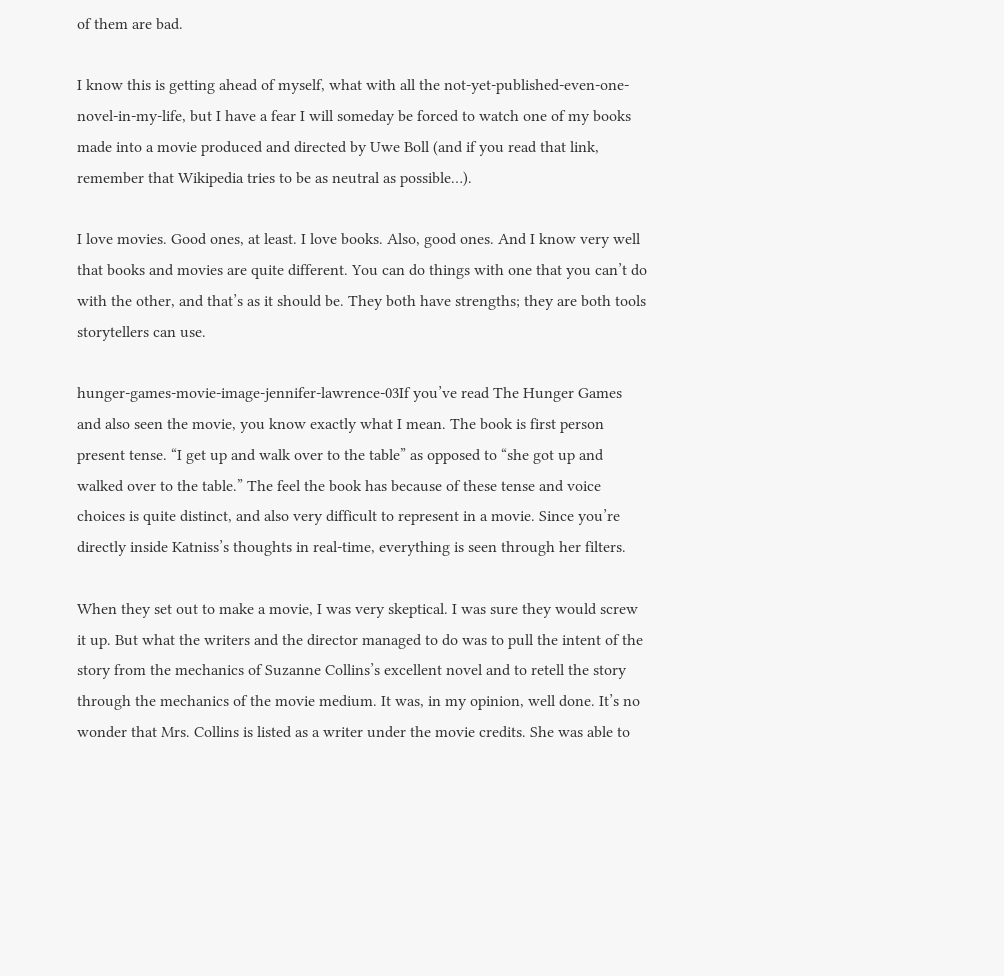of them are bad.

I know this is getting ahead of myself, what with all the not-yet-published-even-one-novel-in-my-life, but I have a fear I will someday be forced to watch one of my books made into a movie produced and directed by Uwe Boll (and if you read that link, remember that Wikipedia tries to be as neutral as possible…).

I love movies. Good ones, at least. I love books. Also, good ones. And I know very well that books and movies are quite different. You can do things with one that you can’t do with the other, and that’s as it should be. They both have strengths; they are both tools storytellers can use.

hunger-games-movie-image-jennifer-lawrence-03If you’ve read The Hunger Games and also seen the movie, you know exactly what I mean. The book is first person present tense. “I get up and walk over to the table” as opposed to “she got up and walked over to the table.” The feel the book has because of these tense and voice choices is quite distinct, and also very difficult to represent in a movie. Since you’re directly inside Katniss’s thoughts in real-time, everything is seen through her filters.

When they set out to make a movie, I was very skeptical. I was sure they would screw it up. But what the writers and the director managed to do was to pull the intent of the story from the mechanics of Suzanne Collins’s excellent novel and to retell the story through the mechanics of the movie medium. It was, in my opinion, well done. It’s no wonder that Mrs. Collins is listed as a writer under the movie credits. She was able to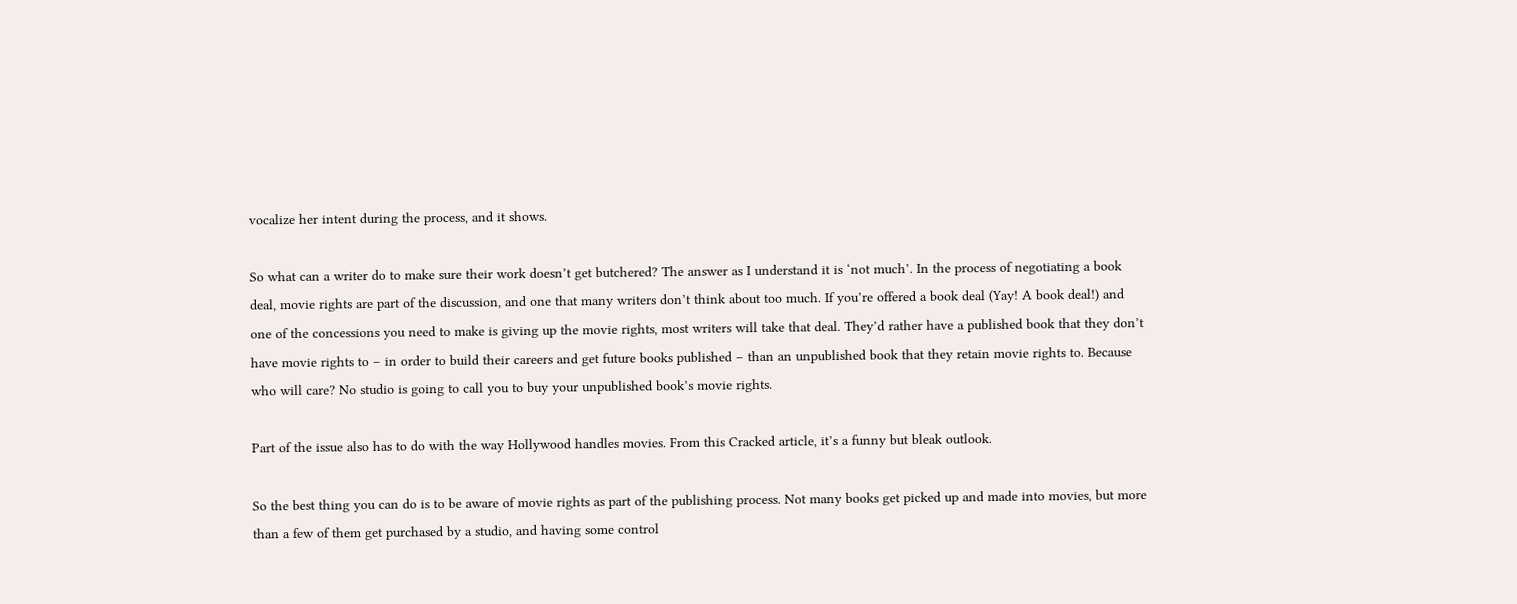vocalize her intent during the process, and it shows.

So what can a writer do to make sure their work doesn’t get butchered? The answer as I understand it is ‘not much’. In the process of negotiating a book deal, movie rights are part of the discussion, and one that many writers don’t think about too much. If you’re offered a book deal (Yay! A book deal!) and one of the concessions you need to make is giving up the movie rights, most writers will take that deal. They’d rather have a published book that they don’t have movie rights to – in order to build their careers and get future books published – than an unpublished book that they retain movie rights to. Because who will care? No studio is going to call you to buy your unpublished book’s movie rights.

Part of the issue also has to do with the way Hollywood handles movies. From this Cracked article, it’s a funny but bleak outlook.

So the best thing you can do is to be aware of movie rights as part of the publishing process. Not many books get picked up and made into movies, but more than a few of them get purchased by a studio, and having some control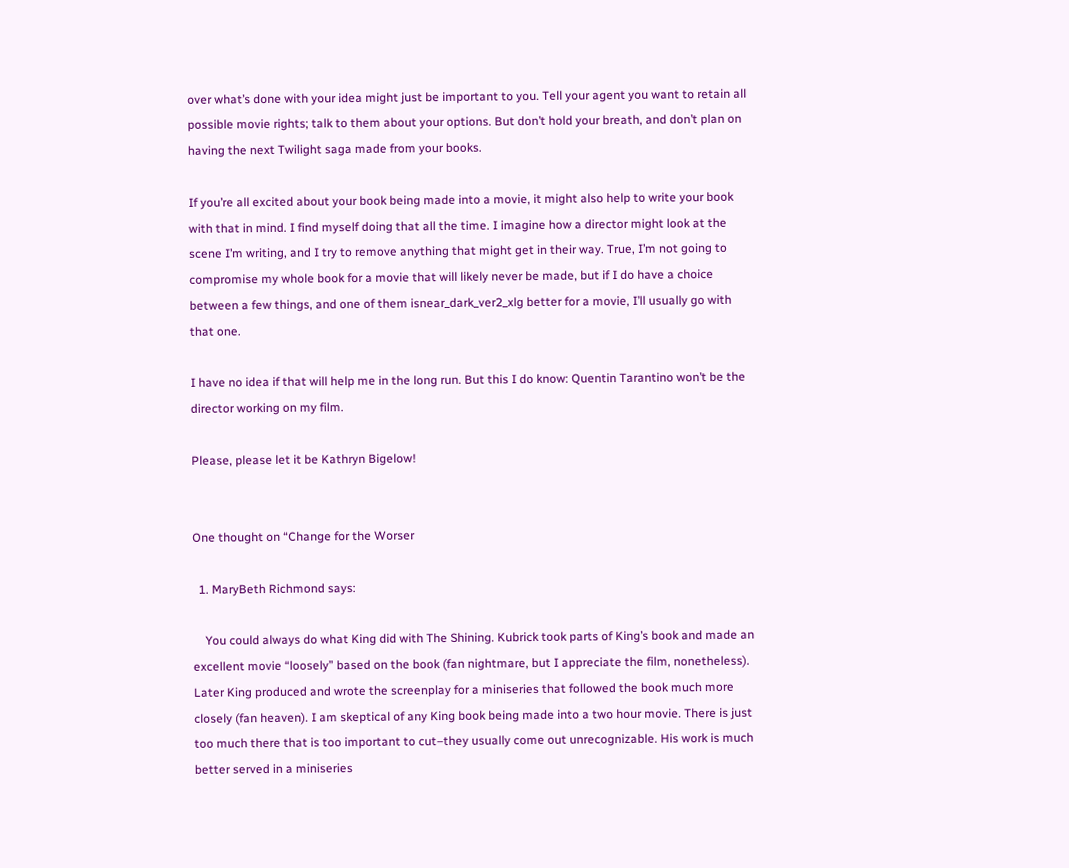over what’s done with your idea might just be important to you. Tell your agent you want to retain all possible movie rights; talk to them about your options. But don’t hold your breath, and don’t plan on having the next Twilight saga made from your books.

If you’re all excited about your book being made into a movie, it might also help to write your book with that in mind. I find myself doing that all the time. I imagine how a director might look at the scene I’m writing, and I try to remove anything that might get in their way. True, I’m not going to compromise my whole book for a movie that will likely never be made, but if I do have a choice between a few things, and one of them isnear_dark_ver2_xlg better for a movie, I’ll usually go with that one.

I have no idea if that will help me in the long run. But this I do know: Quentin Tarantino won’t be the director working on my film.

Please, please let it be Kathryn Bigelow!


One thought on “Change for the Worser

  1. MaryBeth Richmond says:

    You could always do what King did with The Shining. Kubrick took parts of King’s book and made an excellent movie “loosely” based on the book (fan nightmare, but I appreciate the film, nonetheless). Later King produced and wrote the screenplay for a miniseries that followed the book much more closely (fan heaven). I am skeptical of any King book being made into a two hour movie. There is just too much there that is too important to cut–they usually come out unrecognizable. His work is much better served in a miniseries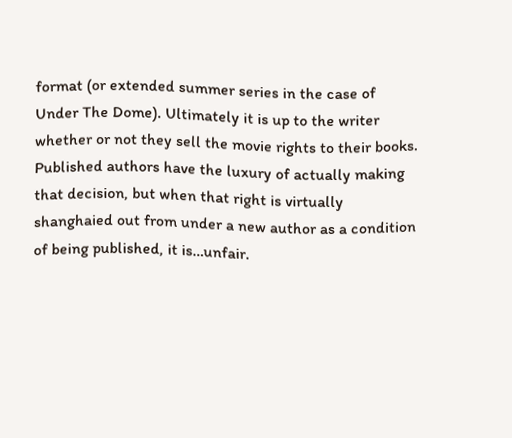format (or extended summer series in the case of Under The Dome). Ultimately it is up to the writer whether or not they sell the movie rights to their books. Published authors have the luxury of actually making that decision, but when that right is virtually shanghaied out from under a new author as a condition of being published, it is…unfair.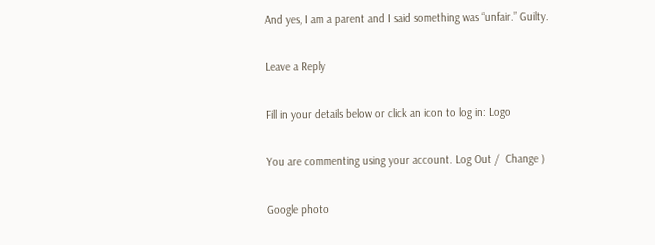And yes, I am a parent and I said something was “unfair.” Guilty.

Leave a Reply

Fill in your details below or click an icon to log in: Logo

You are commenting using your account. Log Out /  Change )

Google photo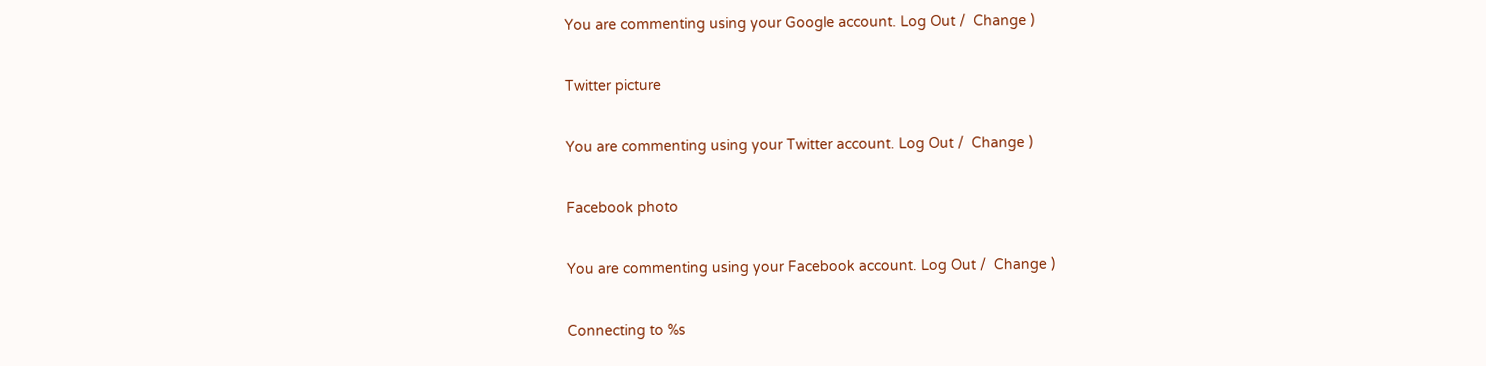You are commenting using your Google account. Log Out /  Change )

Twitter picture

You are commenting using your Twitter account. Log Out /  Change )

Facebook photo

You are commenting using your Facebook account. Log Out /  Change )

Connecting to %s